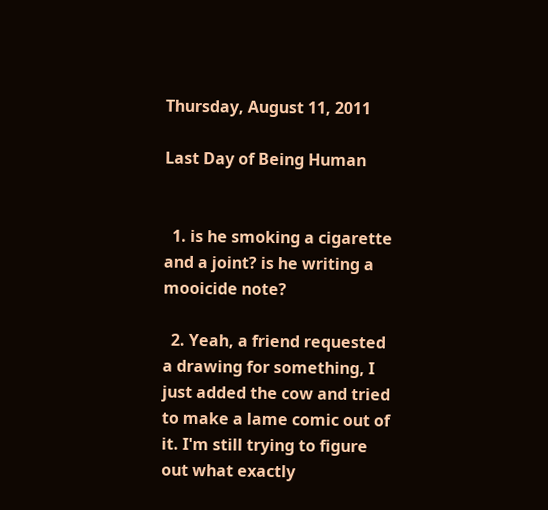Thursday, August 11, 2011

Last Day of Being Human


  1. is he smoking a cigarette and a joint? is he writing a mooicide note?

  2. Yeah, a friend requested a drawing for something, I just added the cow and tried to make a lame comic out of it. I'm still trying to figure out what exactly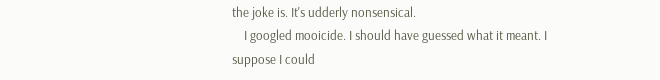the joke is. It's udderly nonsensical.
    I googled mooicide. I should have guessed what it meant. I suppose I could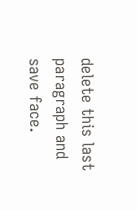delete this last paragraph and save face.